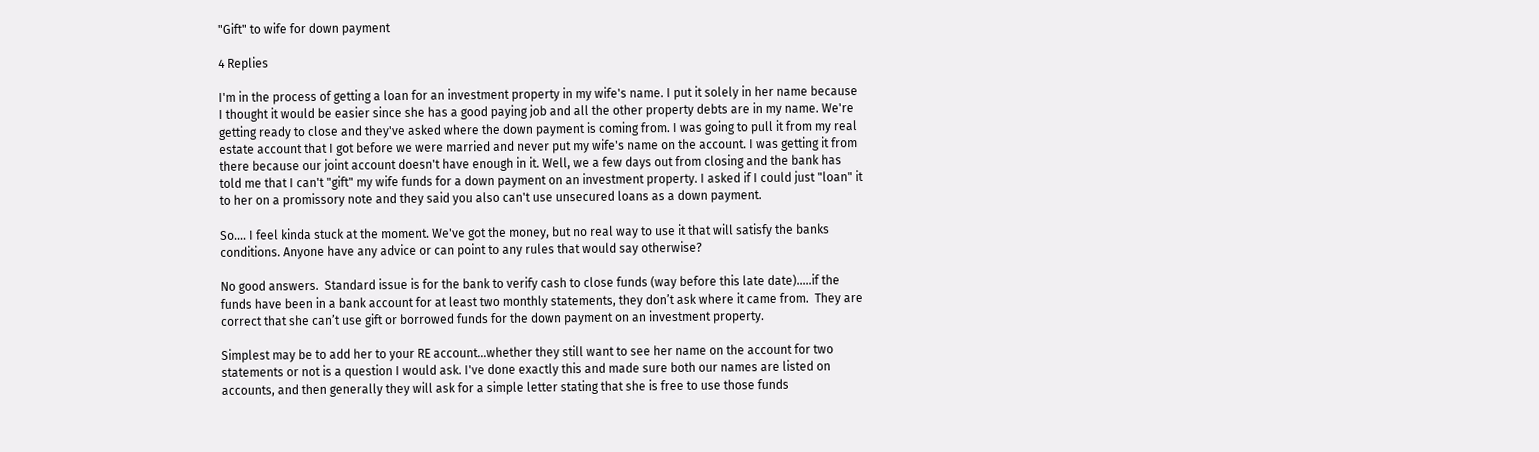"Gift" to wife for down payment

4 Replies

I'm in the process of getting a loan for an investment property in my wife's name. I put it solely in her name because I thought it would be easier since she has a good paying job and all the other property debts are in my name. We're getting ready to close and they've asked where the down payment is coming from. I was going to pull it from my real estate account that I got before we were married and never put my wife's name on the account. I was getting it from there because our joint account doesn't have enough in it. Well, we a few days out from closing and the bank has told me that I can't "gift" my wife funds for a down payment on an investment property. I asked if I could just "loan" it to her on a promissory note and they said you also can't use unsecured loans as a down payment.

So.... I feel kinda stuck at the moment. We've got the money, but no real way to use it that will satisfy the banks conditions. Anyone have any advice or can point to any rules that would say otherwise?

No good answers.  Standard issue is for the bank to verify cash to close funds (way before this late date).....if the funds have been in a bank account for at least two monthly statements, they don’t ask where it came from.  They are correct that she can’t use gift or borrowed funds for the down payment on an investment property.

Simplest may be to add her to your RE account...whether they still want to see her name on the account for two statements or not is a question I would ask. I've done exactly this and made sure both our names are listed on accounts, and then generally they will ask for a simple letter stating that she is free to use those funds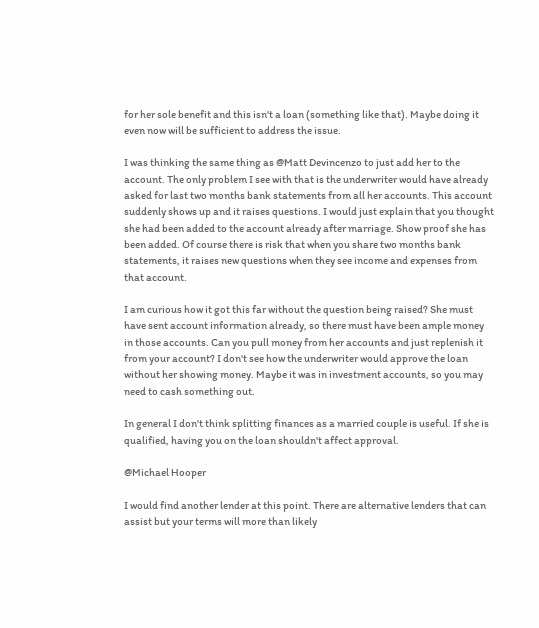for her sole benefit and this isn't a loan (something like that). Maybe doing it even now will be sufficient to address the issue.

I was thinking the same thing as @Matt Devincenzo to just add her to the account. The only problem I see with that is the underwriter would have already asked for last two months bank statements from all her accounts. This account suddenly shows up and it raises questions. I would just explain that you thought she had been added to the account already after marriage. Show proof she has been added. Of course there is risk that when you share two months bank statements, it raises new questions when they see income and expenses from that account.

I am curious how it got this far without the question being raised? She must have sent account information already, so there must have been ample money in those accounts. Can you pull money from her accounts and just replenish it from your account? I don't see how the underwriter would approve the loan without her showing money. Maybe it was in investment accounts, so you may need to cash something out.

In general I don't think splitting finances as a married couple is useful. If she is qualified, having you on the loan shouldn't affect approval.

@Michael Hooper

I would find another lender at this point. There are alternative lenders that can assist but your terms will more than likely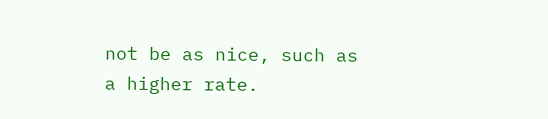not be as nice, such as a higher rate.